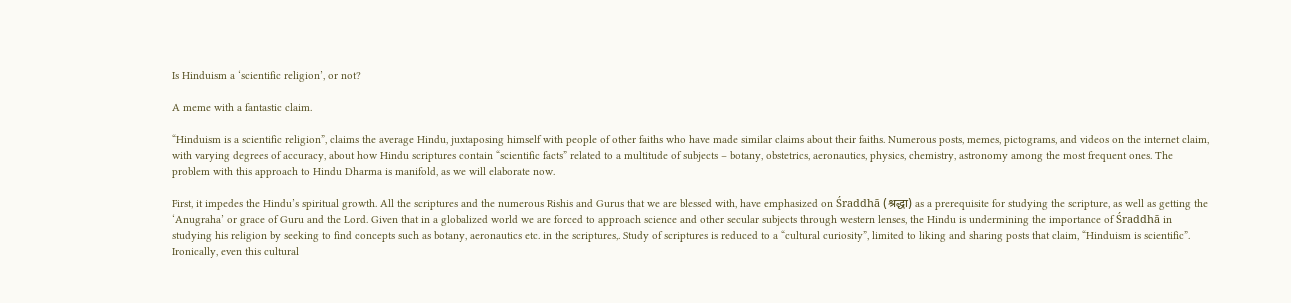Is Hinduism a ‘scientific religion’, or not?

A meme with a fantastic claim.

“Hinduism is a scientific religion”, claims the average Hindu, juxtaposing himself with people of other faiths who have made similar claims about their faiths. Numerous posts, memes, pictograms, and videos on the internet claim, with varying degrees of accuracy, about how Hindu scriptures contain “scientific facts” related to a multitude of subjects – botany, obstetrics, aeronautics, physics, chemistry, astronomy among the most frequent ones. The problem with this approach to Hindu Dharma is manifold, as we will elaborate now.

First, it impedes the Hindu’s spiritual growth. All the scriptures and the numerous Rishis and Gurus that we are blessed with, have emphasized on Śraddhā (श्रद्धा) as a prerequisite for studying the scripture, as well as getting the ‘Anugraha’ or grace of Guru and the Lord. Given that in a globalized world we are forced to approach science and other secular subjects through western lenses, the Hindu is undermining the importance of Śraddhā in studying his religion by seeking to find concepts such as botany, aeronautics etc. in the scriptures,. Study of scriptures is reduced to a “cultural curiosity”, limited to liking and sharing posts that claim, “Hinduism is scientific”. Ironically, even this cultural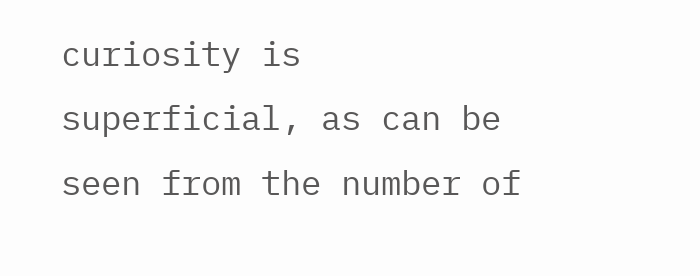curiosity is superficial, as can be seen from the number of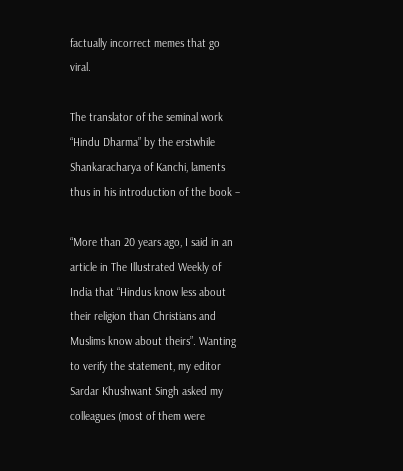factually incorrect memes that go viral.

The translator of the seminal work “Hindu Dharma” by the erstwhile Shankaracharya of Kanchi, laments thus in his introduction of the book –

“More than 20 years ago, I said in an article in The Illustrated Weekly of India that “Hindus know less about their religion than Christians and Muslims know about theirs”. Wanting to verify the statement, my editor Sardar Khushwant Singh asked my colleagues (most of them were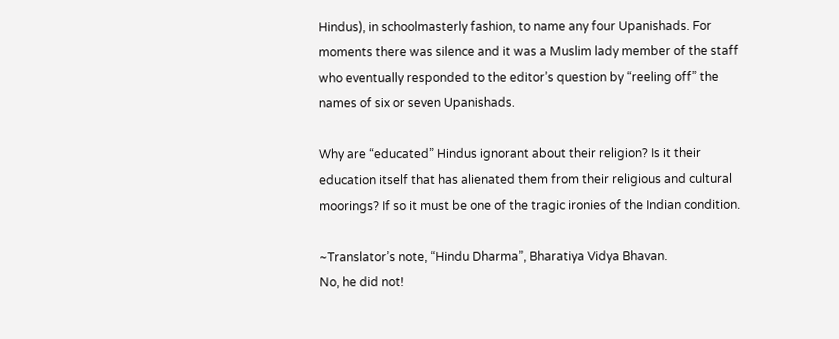Hindus), in schoolmasterly fashion, to name any four Upanishads. For moments there was silence and it was a Muslim lady member of the staff who eventually responded to the editor’s question by “reeling off” the names of six or seven Upanishads.

Why are “educated” Hindus ignorant about their religion? Is it their education itself that has alienated them from their religious and cultural moorings? If so it must be one of the tragic ironies of the Indian condition.

~Translator’s note, “Hindu Dharma”, Bharatiya Vidya Bhavan.
No, he did not!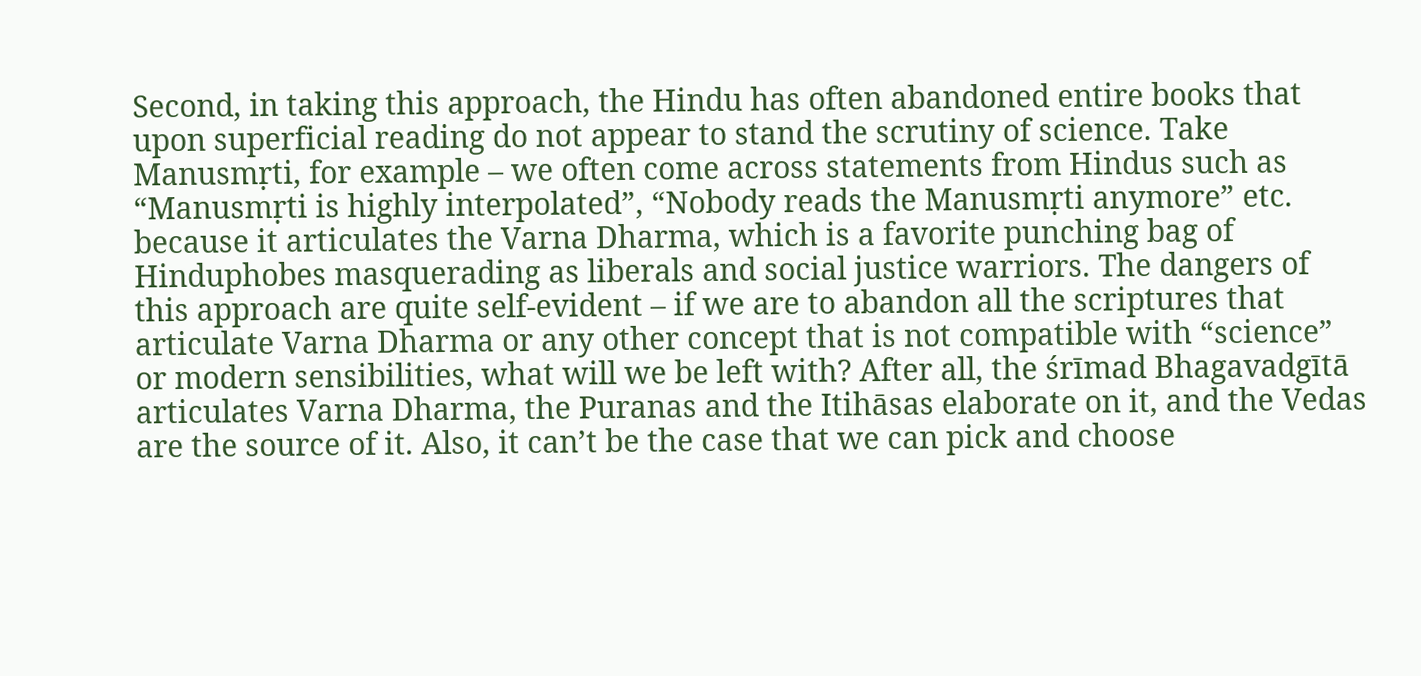Second, in taking this approach, the Hindu has often abandoned entire books that upon superficial reading do not appear to stand the scrutiny of science. Take Manusmṛti, for example – we often come across statements from Hindus such as “Manusmṛti is highly interpolated”, “Nobody reads the Manusmṛti anymore” etc. because it articulates the Varna Dharma, which is a favorite punching bag of Hinduphobes masquerading as liberals and social justice warriors. The dangers of this approach are quite self-evident – if we are to abandon all the scriptures that articulate Varna Dharma or any other concept that is not compatible with “science” or modern sensibilities, what will we be left with? After all, the śrīmad Bhagavadgītā articulates Varna Dharma, the Puranas and the Itihāsas elaborate on it, and the Vedas are the source of it. Also, it can’t be the case that we can pick and choose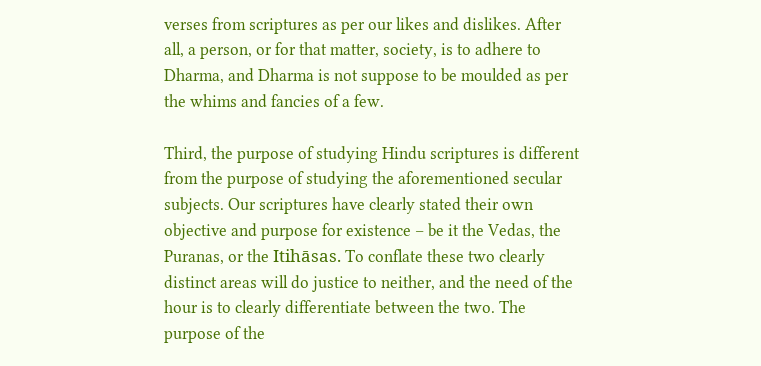verses from scriptures as per our likes and dislikes. After all, a person, or for that matter, society, is to adhere to Dharma, and Dharma is not suppose to be moulded as per the whims and fancies of a few.

Third, the purpose of studying Hindu scriptures is different from the purpose of studying the aforementioned secular subjects. Our scriptures have clearly stated their own objective and purpose for existence – be it the Vedas, the Puranas, or the Itihāsas. To conflate these two clearly distinct areas will do justice to neither, and the need of the hour is to clearly differentiate between the two. The purpose of the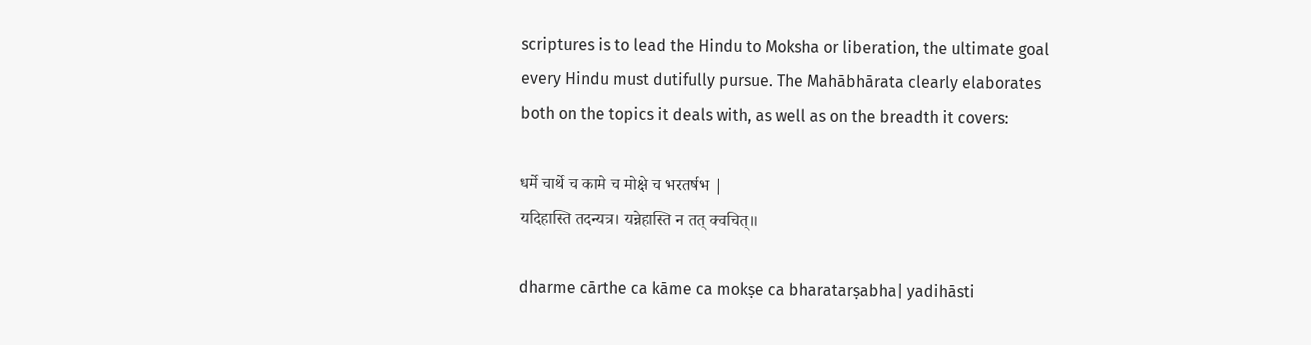scriptures is to lead the Hindu to Moksha or liberation, the ultimate goal every Hindu must dutifully pursue. The Mahābhārata clearly elaborates both on the topics it deals with, as well as on the breadth it covers:

धर्मे चार्थे च कामे च मोक्षे च भरतर्षभ |
यदिहास्ति तदन्यत्र। यन्नेहास्ति न तत् क्वचित्॥

dharme cārthe ca kāme ca mokṣe ca bharatarṣabha| yadihāsti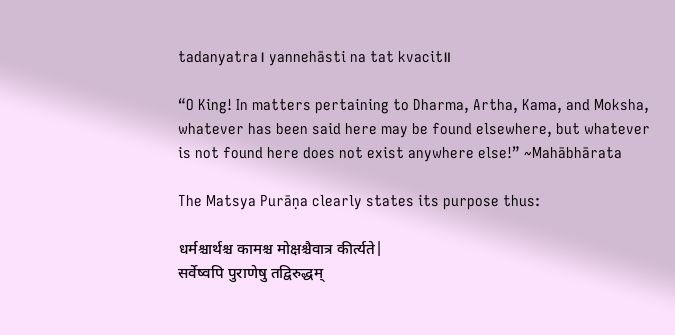tadanyatra। yannehāsti na tat kvacit॥

“O King! In matters pertaining to Dharma, Artha, Kama, and Moksha, whatever has been said here may be found elsewhere, but whatever is not found here does not exist anywhere else!” ~Mahābhārata

The Matsya Purāṇa clearly states its purpose thus:

धर्मश्चार्थश्च कामश्च मोक्षश्चैवात्र कीर्त्यते|
सर्वेष्वपि पुराणेषु तद्विरुद्धम्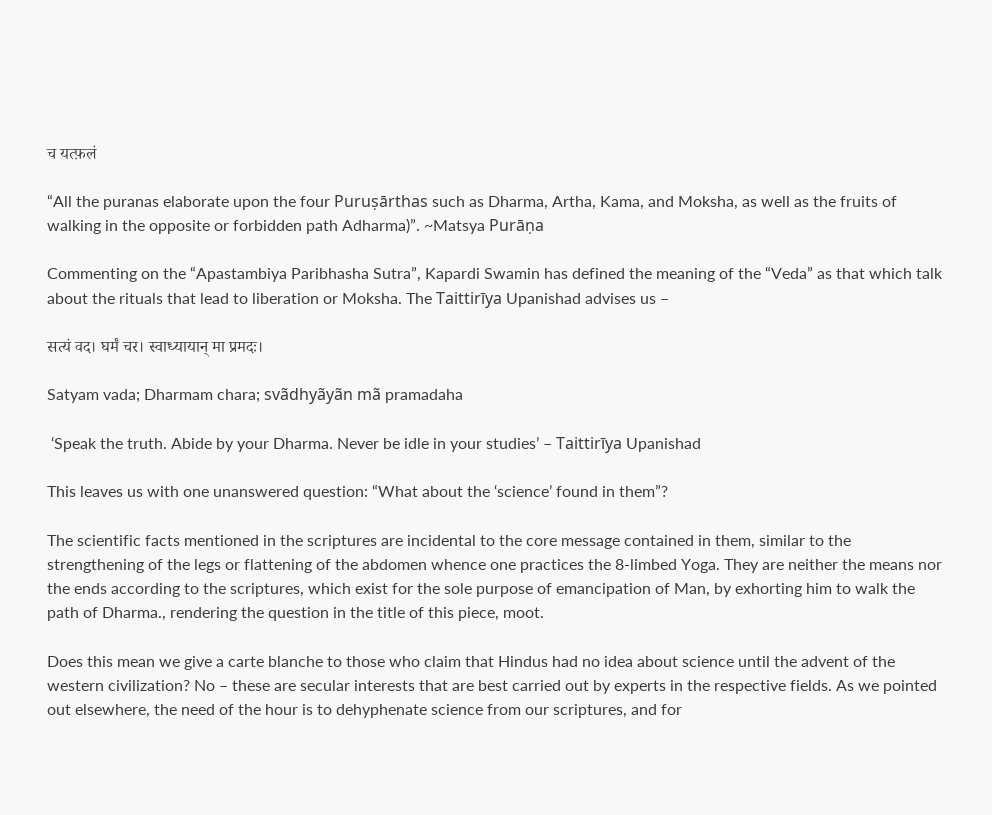च यत्फ़लं

“All the puranas elaborate upon the four Puruṣārthas such as Dharma, Artha, Kama, and Moksha, as well as the fruits of walking in the opposite or forbidden path Adharma)”. ~Matsya Purāṇa

Commenting on the “Apastambiya Paribhasha Sutra”, Kapardi Swamin has defined the meaning of the “Veda” as that which talk about the rituals that lead to liberation or Moksha. The Taittirīya Upanishad advises us –

सत्यं वद। घर्मं चर। स्वाध्यायान्‌ मा प्रमदः।

Satyam vada; Dharmam chara; svãdhyãyãn mã pramadaha

 ‘Speak the truth. Abide by your Dharma. Never be idle in your studies’ – Taittirīya Upanishad

This leaves us with one unanswered question: “What about the ‘science’ found in them”?

The scientific facts mentioned in the scriptures are incidental to the core message contained in them, similar to the strengthening of the legs or flattening of the abdomen whence one practices the 8-limbed Yoga. They are neither the means nor the ends according to the scriptures, which exist for the sole purpose of emancipation of Man, by exhorting him to walk the path of Dharma., rendering the question in the title of this piece, moot.

Does this mean we give a carte blanche to those who claim that Hindus had no idea about science until the advent of the western civilization? No – these are secular interests that are best carried out by experts in the respective fields. As we pointed out elsewhere, the need of the hour is to dehyphenate science from our scriptures, and for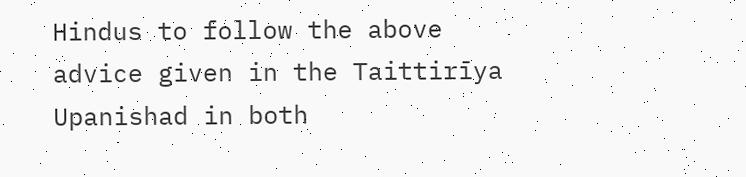Hindus to follow the above advice given in the Taittirīya Upanishad in both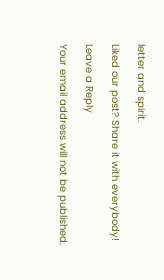letter and spirit.

Liked our post? Share it with everybody!

Leave a Reply

Your email address will not be published.